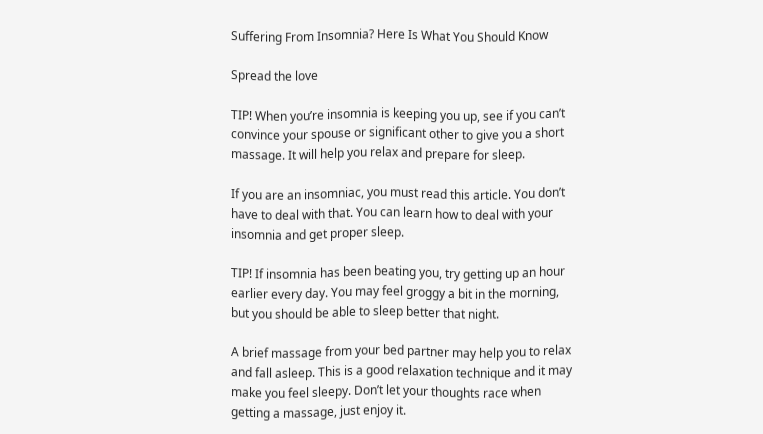Suffering From Insomnia? Here Is What You Should Know

Spread the love

TIP! When you’re insomnia is keeping you up, see if you can’t convince your spouse or significant other to give you a short massage. It will help you relax and prepare for sleep.

If you are an insomniac, you must read this article. You don’t have to deal with that. You can learn how to deal with your insomnia and get proper sleep.

TIP! If insomnia has been beating you, try getting up an hour earlier every day. You may feel groggy a bit in the morning, but you should be able to sleep better that night.

A brief massage from your bed partner may help you to relax and fall asleep. This is a good relaxation technique and it may make you feel sleepy. Don’t let your thoughts race when getting a massage, just enjoy it.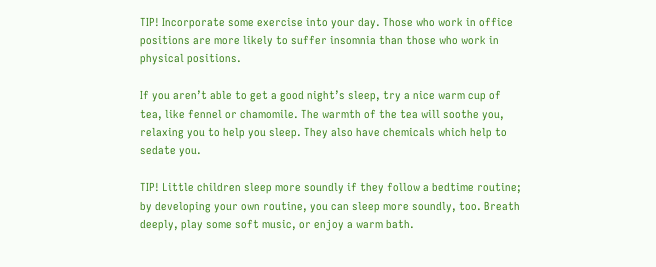TIP! Incorporate some exercise into your day. Those who work in office positions are more likely to suffer insomnia than those who work in physical positions.

If you aren’t able to get a good night’s sleep, try a nice warm cup of tea, like fennel or chamomile. The warmth of the tea will soothe you, relaxing you to help you sleep. They also have chemicals which help to sedate you.

TIP! Little children sleep more soundly if they follow a bedtime routine; by developing your own routine, you can sleep more soundly, too. Breath deeply, play some soft music, or enjoy a warm bath.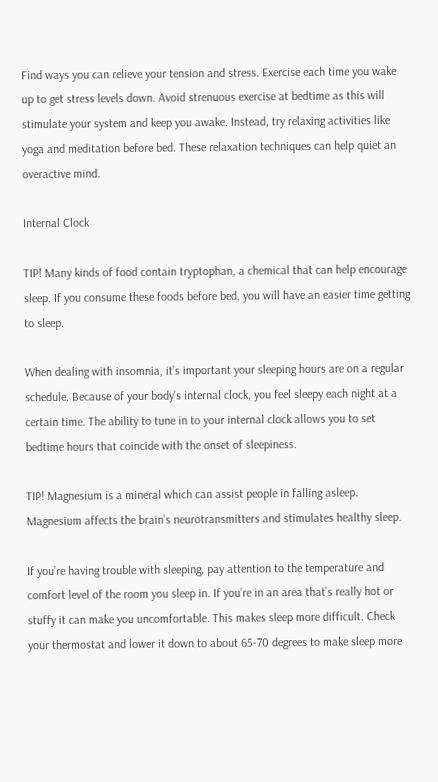Find ways you can relieve your tension and stress. Exercise each time you wake up to get stress levels down. Avoid strenuous exercise at bedtime as this will stimulate your system and keep you awake. Instead, try relaxing activities like yoga and meditation before bed. These relaxation techniques can help quiet an overactive mind.

Internal Clock

TIP! Many kinds of food contain tryptophan, a chemical that can help encourage sleep. If you consume these foods before bed, you will have an easier time getting to sleep.

When dealing with insomnia, it’s important your sleeping hours are on a regular schedule. Because of your body’s internal clock, you feel sleepy each night at a certain time. The ability to tune in to your internal clock allows you to set bedtime hours that coincide with the onset of sleepiness.

TIP! Magnesium is a mineral which can assist people in falling asleep. Magnesium affects the brain’s neurotransmitters and stimulates healthy sleep.

If you’re having trouble with sleeping, pay attention to the temperature and comfort level of the room you sleep in. If you’re in an area that’s really hot or stuffy it can make you uncomfortable. This makes sleep more difficult. Check your thermostat and lower it down to about 65-70 degrees to make sleep more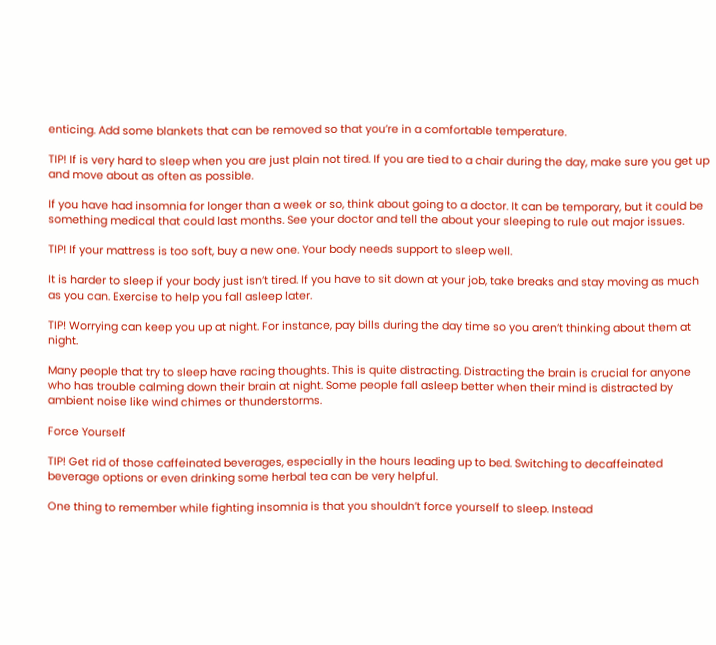enticing. Add some blankets that can be removed so that you’re in a comfortable temperature.

TIP! If is very hard to sleep when you are just plain not tired. If you are tied to a chair during the day, make sure you get up and move about as often as possible.

If you have had insomnia for longer than a week or so, think about going to a doctor. It can be temporary, but it could be something medical that could last months. See your doctor and tell the about your sleeping to rule out major issues.

TIP! If your mattress is too soft, buy a new one. Your body needs support to sleep well.

It is harder to sleep if your body just isn’t tired. If you have to sit down at your job, take breaks and stay moving as much as you can. Exercise to help you fall asleep later.

TIP! Worrying can keep you up at night. For instance, pay bills during the day time so you aren’t thinking about them at night.

Many people that try to sleep have racing thoughts. This is quite distracting. Distracting the brain is crucial for anyone who has trouble calming down their brain at night. Some people fall asleep better when their mind is distracted by ambient noise like wind chimes or thunderstorms.

Force Yourself

TIP! Get rid of those caffeinated beverages, especially in the hours leading up to bed. Switching to decaffeinated beverage options or even drinking some herbal tea can be very helpful.

One thing to remember while fighting insomnia is that you shouldn’t force yourself to sleep. Instead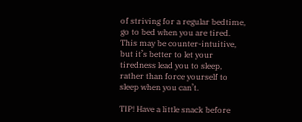of striving for a regular bedtime, go to bed when you are tired. This may be counter-intuitive, but it’s better to let your tiredness lead you to sleep, rather than force yourself to sleep when you can’t.

TIP! Have a little snack before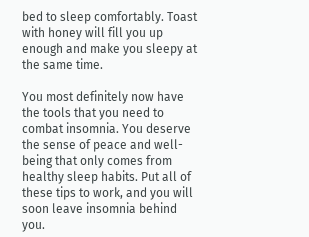bed to sleep comfortably. Toast with honey will fill you up enough and make you sleepy at the same time.

You most definitely now have the tools that you need to combat insomnia. You deserve the sense of peace and well-being that only comes from healthy sleep habits. Put all of these tips to work, and you will soon leave insomnia behind you.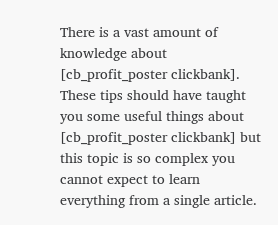There is a vast amount of knowledge about [cb_profit_poster clickbank]. These tips should have taught you some useful things about [cb_profit_poster clickbank] but this topic is so complex you cannot expect to learn everything from a single article.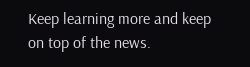Keep learning more and keep on top of the news.